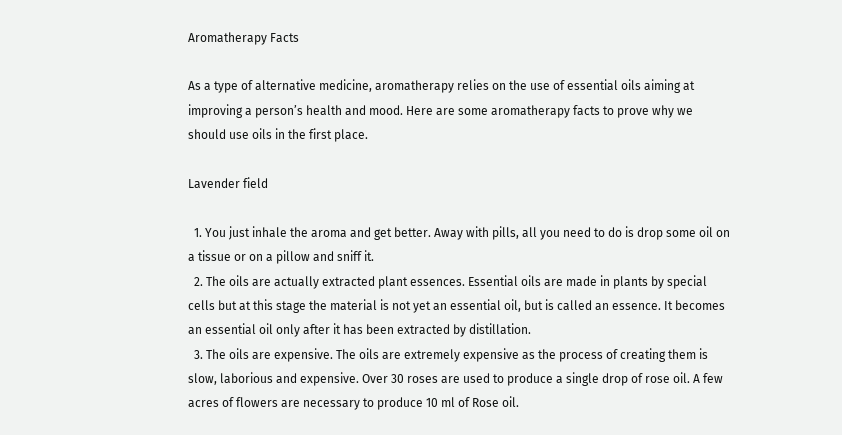Aromatherapy Facts

As a type of alternative medicine, aromatherapy relies on the use of essential oils aiming at improving a person’s health and mood. Here are some aromatherapy facts to prove why we should use oils in the first place.

Lavender field

  1. You just inhale the aroma and get better. Away with pills, all you need to do is drop some oil on a tissue or on a pillow and sniff it.
  2. The oils are actually extracted plant essences. Essential oils are made in plants by special cells but at this stage the material is not yet an essential oil, but is called an essence. It becomes an essential oil only after it has been extracted by distillation.
  3. The oils are expensive. The oils are extremely expensive as the process of creating them is slow, laborious and expensive. Over 30 roses are used to produce a single drop of rose oil. A few acres of flowers are necessary to produce 10 ml of Rose oil.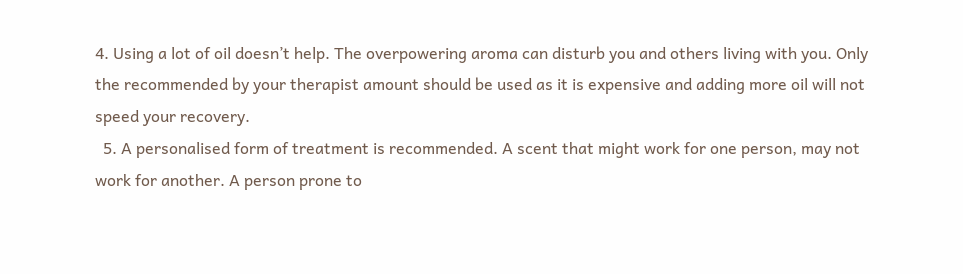4. Using a lot of oil doesn’t help. The overpowering aroma can disturb you and others living with you. Only the recommended by your therapist amount should be used as it is expensive and adding more oil will not speed your recovery.
  5. A personalised form of treatment is recommended. A scent that might work for one person, may not work for another. A person prone to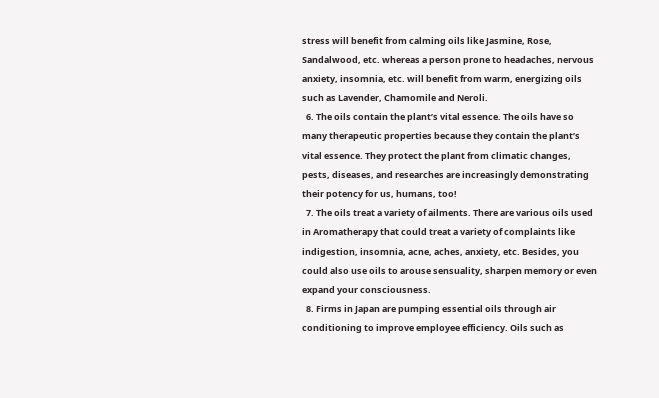stress will benefit from calming oils like Jasmine, Rose, Sandalwood, etc. whereas a person prone to headaches, nervous anxiety, insomnia, etc. will benefit from warm, energizing oils such as Lavender, Chamomile and Neroli.
  6. The oils contain the plant’s vital essence. The oils have so many therapeutic properties because they contain the plant’s vital essence. They protect the plant from climatic changes, pests, diseases, and researches are increasingly demonstrating their potency for us, humans, too!
  7. The oils treat a variety of ailments. There are various oils used in Aromatherapy that could treat a variety of complaints like indigestion, insomnia, acne, aches, anxiety, etc. Besides, you could also use oils to arouse sensuality, sharpen memory or even expand your consciousness.
  8. Firms in Japan are pumping essential oils through air conditioning to improve employee efficiency. Oils such as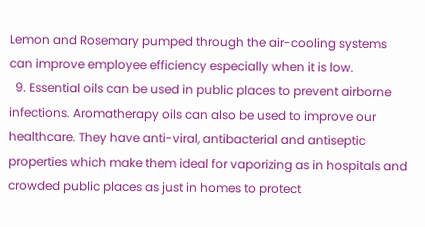Lemon and Rosemary pumped through the air-cooling systems can improve employee efficiency especially when it is low.
  9. Essential oils can be used in public places to prevent airborne infections. Aromatherapy oils can also be used to improve our healthcare. They have anti-viral, antibacterial and antiseptic properties which make them ideal for vaporizing as in hospitals and crowded public places as just in homes to protect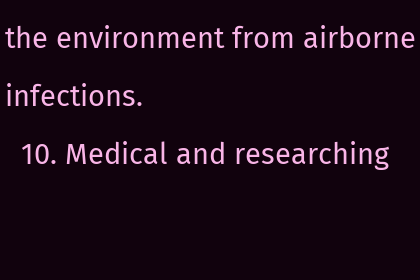the environment from airborne infections.
  10. Medical and researching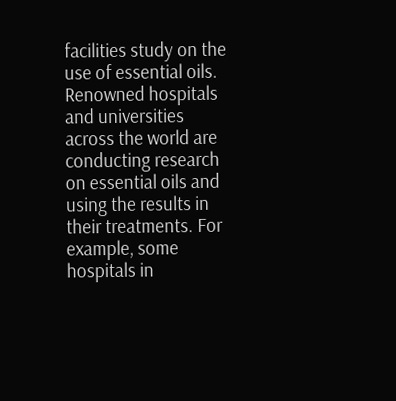facilities study on the use of essential oils. Renowned hospitals and universities across the world are conducting research on essential oils and using the results in their treatments. For example, some hospitals in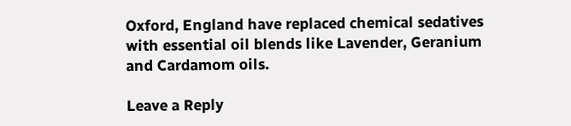Oxford, England have replaced chemical sedatives with essential oil blends like Lavender, Geranium and Cardamom oils.

Leave a Reply